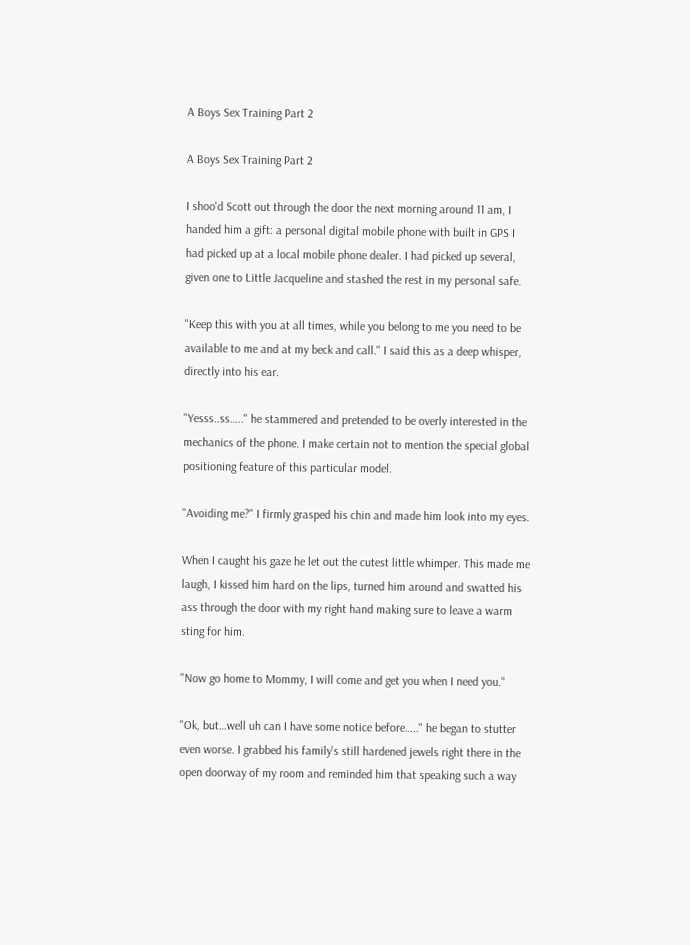A Boys Sex Training Part 2

A Boys Sex Training Part 2

I shoo'd Scott out through the door the next morning around 11 am, I handed him a gift: a personal digital mobile phone with built in GPS I had picked up at a local mobile phone dealer. I had picked up several, given one to Little Jacqueline and stashed the rest in my personal safe.

"Keep this with you at all times, while you belong to me you need to be available to me and at my beck and call." I said this as a deep whisper, directly into his ear.

"Yesss..ss….." he stammered and pretended to be overly interested in the mechanics of the phone. I make certain not to mention the special global positioning feature of this particular model.

"Avoiding me?" I firmly grasped his chin and made him look into my eyes.

When I caught his gaze he let out the cutest little whimper. This made me laugh, I kissed him hard on the lips, turned him around and swatted his ass through the door with my right hand making sure to leave a warm sting for him.

"Now go home to Mommy, I will come and get you when I need you."

"Ok, but…well uh can I have some notice before….." he began to stutter even worse. I grabbed his family's still hardened jewels right there in the open doorway of my room and reminded him that speaking such a way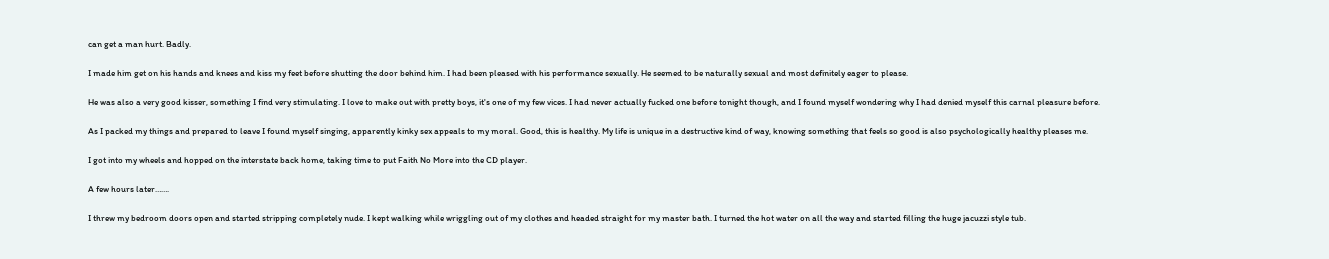can get a man hurt. Badly.

I made him get on his hands and knees and kiss my feet before shutting the door behind him. I had been pleased with his performance sexually. He seemed to be naturally sexual and most definitely eager to please.

He was also a very good kisser, something I find very stimulating. I love to make out with pretty boys, it's one of my few vices. I had never actually fucked one before tonight though, and I found myself wondering why I had denied myself this carnal pleasure before.

As I packed my things and prepared to leave I found myself singing, apparently kinky sex appeals to my moral. Good, this is healthy. My life is unique in a destructive kind of way, knowing something that feels so good is also psychologically healthy pleases me.

I got into my wheels and hopped on the interstate back home, taking time to put Faith No More into the CD player.

A few hours later…….

I threw my bedroom doors open and started stripping completely nude. I kept walking while wriggling out of my clothes and headed straight for my master bath. I turned the hot water on all the way and started filling the huge jacuzzi style tub.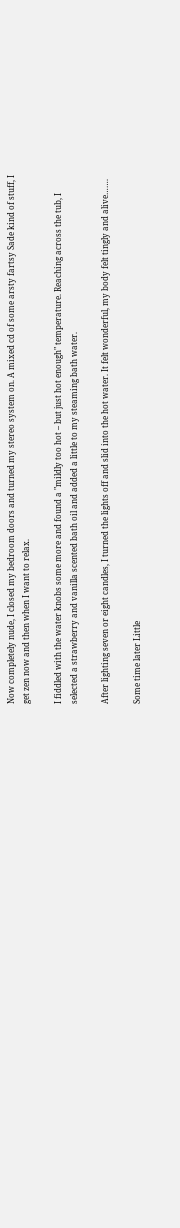Now completely nude, I closed my bedroom doors and turned my stereo system on. A mixed cd of some arsty fartsy Sade kind of stuff, I get zen now and then when I want to relax.

I fiddled with the water knobs some more and found a "mildly too hot – but just hot enough" temperature. Reaching across the tub, I selected a strawberry and vanilla scented bath oil and added a little to my steaming bath water.

After lighting seven or eight candles, I turned the lights off and slid into the hot water. It felt wonderful, my body felt tingly and alive…….

Some time later Little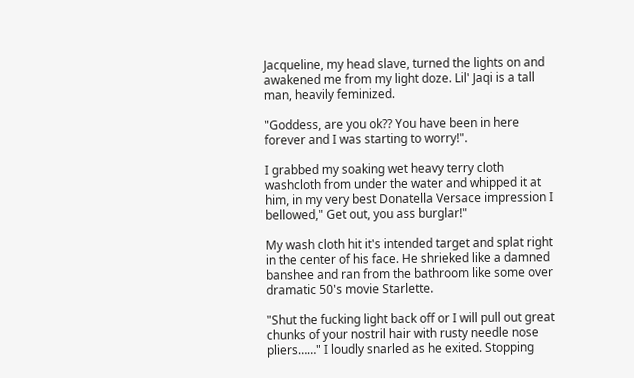Jacqueline, my head slave, turned the lights on and awakened me from my light doze. Lil' Jaqi is a tall man, heavily feminized.

"Goddess, are you ok?? You have been in here forever and I was starting to worry!".

I grabbed my soaking wet heavy terry cloth washcloth from under the water and whipped it at him, in my very best Donatella Versace impression I bellowed," Get out, you ass burglar!"

My wash cloth hit it's intended target and splat right in the center of his face. He shrieked like a damned banshee and ran from the bathroom like some over dramatic 50's movie Starlette.

"Shut the fucking light back off or I will pull out great chunks of your nostril hair with rusty needle nose pliers……" I loudly snarled as he exited. Stopping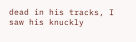dead in his tracks, I saw his knuckly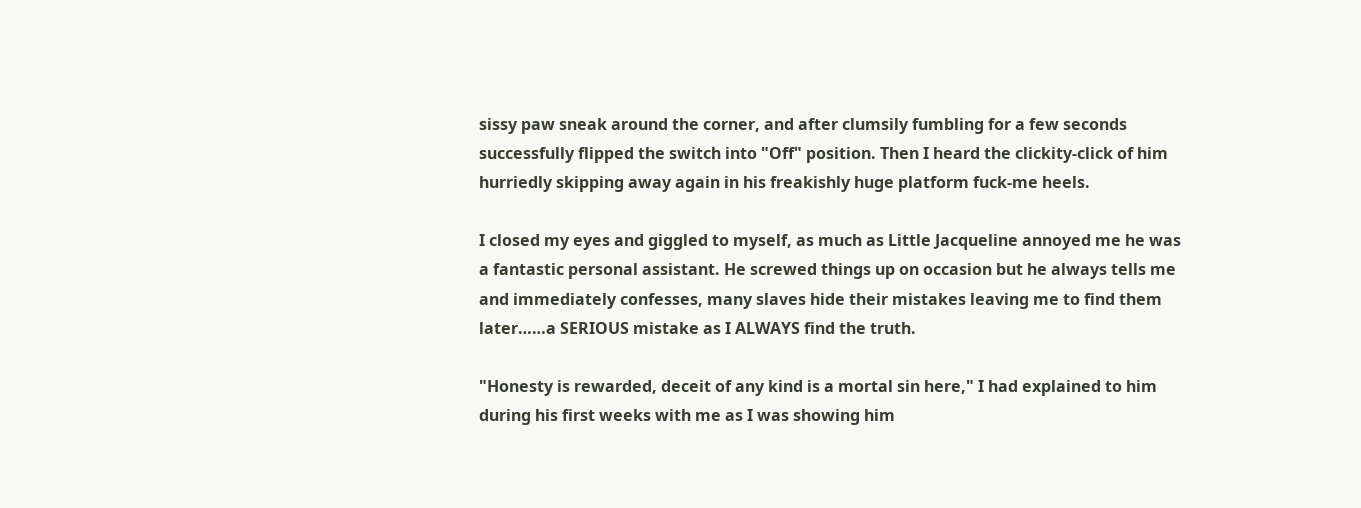sissy paw sneak around the corner, and after clumsily fumbling for a few seconds successfully flipped the switch into "Off" position. Then I heard the clickity-click of him hurriedly skipping away again in his freakishly huge platform fuck-me heels.

I closed my eyes and giggled to myself, as much as Little Jacqueline annoyed me he was a fantastic personal assistant. He screwed things up on occasion but he always tells me and immediately confesses, many slaves hide their mistakes leaving me to find them later……a SERIOUS mistake as I ALWAYS find the truth.

"Honesty is rewarded, deceit of any kind is a mortal sin here," I had explained to him during his first weeks with me as I was showing him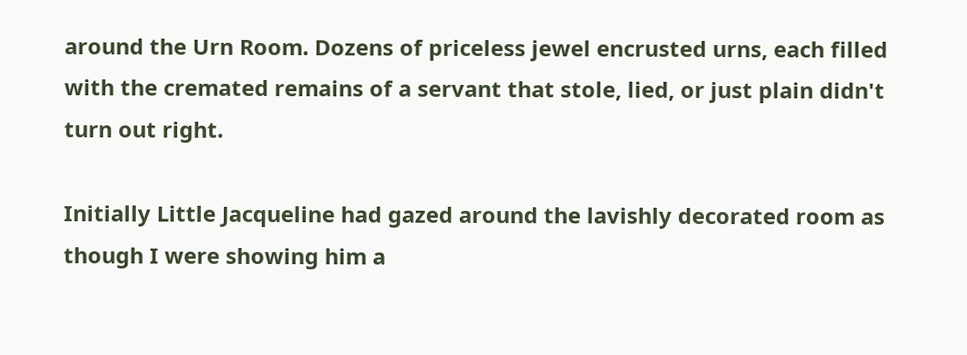around the Urn Room. Dozens of priceless jewel encrusted urns, each filled with the cremated remains of a servant that stole, lied, or just plain didn't turn out right.

Initially Little Jacqueline had gazed around the lavishly decorated room as though I were showing him a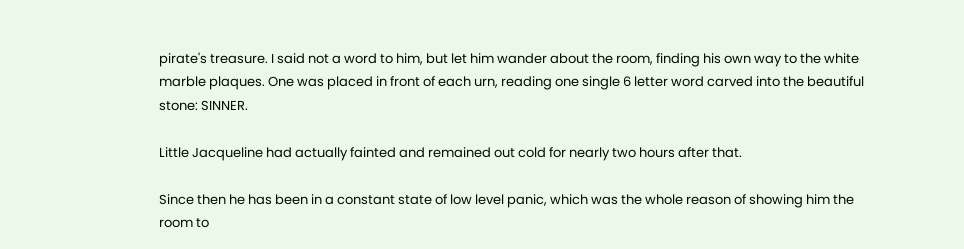pirate's treasure. I said not a word to him, but let him wander about the room, finding his own way to the white marble plaques. One was placed in front of each urn, reading one single 6 letter word carved into the beautiful stone: SINNER.

Little Jacqueline had actually fainted and remained out cold for nearly two hours after that.

Since then he has been in a constant state of low level panic, which was the whole reason of showing him the room to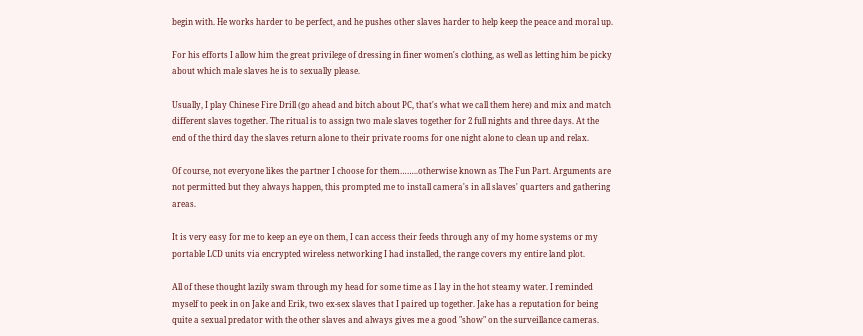begin with. He works harder to be perfect, and he pushes other slaves harder to help keep the peace and moral up.

For his efforts I allow him the great privilege of dressing in finer women's clothing, as well as letting him be picky about which male slaves he is to sexually please.

Usually, I play Chinese Fire Drill (go ahead and bitch about PC, that's what we call them here) and mix and match different slaves together. The ritual is to assign two male slaves together for 2 full nights and three days. At the end of the third day the slaves return alone to their private rooms for one night alone to clean up and relax.

Of course, not everyone likes the partner I choose for them……..otherwise known as The Fun Part. Arguments are not permitted but they always happen, this prompted me to install camera's in all slaves' quarters and gathering areas.

It is very easy for me to keep an eye on them, I can access their feeds through any of my home systems or my portable LCD units via encrypted wireless networking I had installed, the range covers my entire land plot.

All of these thought lazily swam through my head for some time as I lay in the hot steamy water. I reminded myself to peek in on Jake and Erik, two ex-sex slaves that I paired up together. Jake has a reputation for being quite a sexual predator with the other slaves and always gives me a good "show" on the surveillance cameras.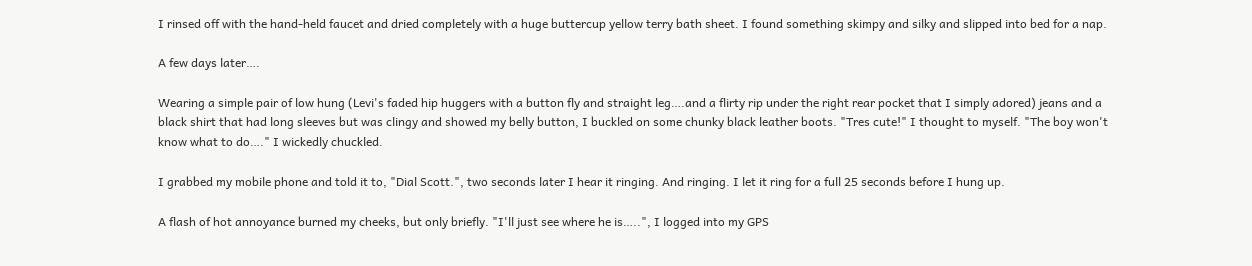I rinsed off with the hand-held faucet and dried completely with a huge buttercup yellow terry bath sheet. I found something skimpy and silky and slipped into bed for a nap.

A few days later….

Wearing a simple pair of low hung (Levi's faded hip huggers with a button fly and straight leg….and a flirty rip under the right rear pocket that I simply adored) jeans and a black shirt that had long sleeves but was clingy and showed my belly button, I buckled on some chunky black leather boots. "Tres cute!" I thought to myself. "The boy won't know what to do…." I wickedly chuckled.

I grabbed my mobile phone and told it to, "Dial Scott.", two seconds later I hear it ringing. And ringing. I let it ring for a full 25 seconds before I hung up.

A flash of hot annoyance burned my cheeks, but only briefly. "I'll just see where he is…..", I logged into my GPS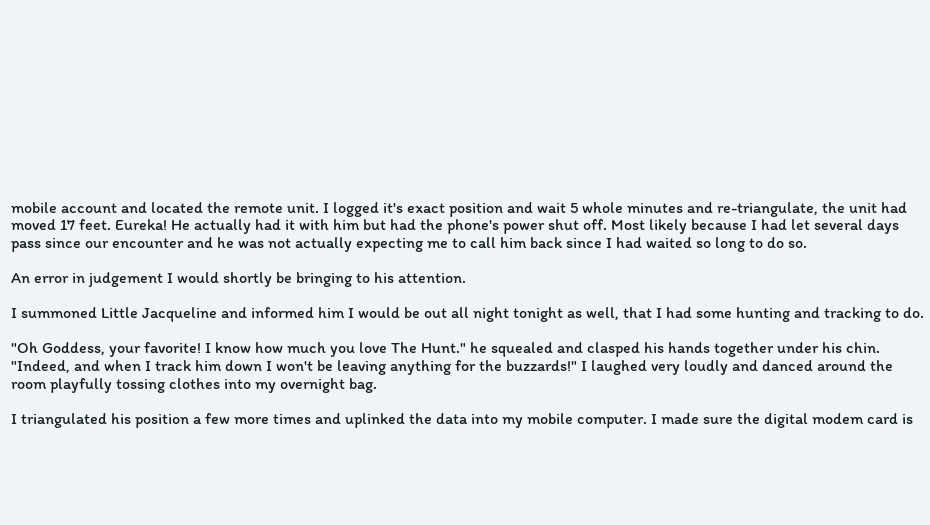mobile account and located the remote unit. I logged it's exact position and wait 5 whole minutes and re-triangulate, the unit had moved 17 feet. Eureka! He actually had it with him but had the phone's power shut off. Most likely because I had let several days pass since our encounter and he was not actually expecting me to call him back since I had waited so long to do so.

An error in judgement I would shortly be bringing to his attention.

I summoned Little Jacqueline and informed him I would be out all night tonight as well, that I had some hunting and tracking to do.

"Oh Goddess, your favorite! I know how much you love The Hunt." he squealed and clasped his hands together under his chin. "Indeed, and when I track him down I won't be leaving anything for the buzzards!" I laughed very loudly and danced around the room playfully tossing clothes into my overnight bag.

I triangulated his position a few more times and uplinked the data into my mobile computer. I made sure the digital modem card is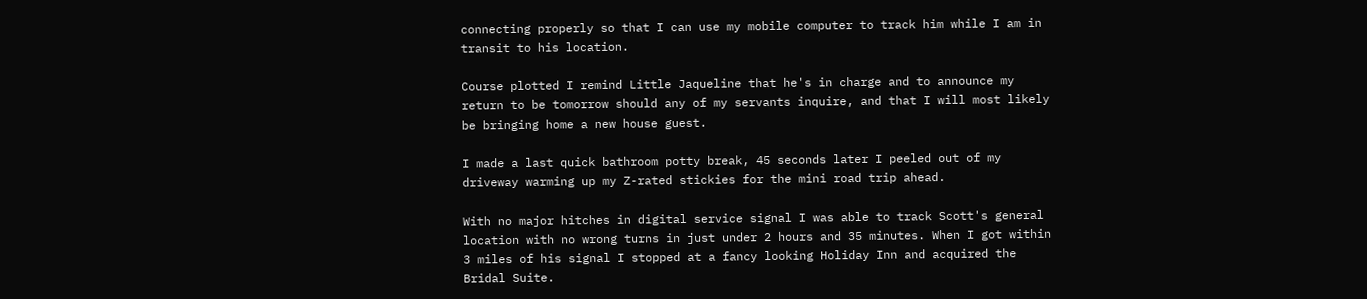connecting properly so that I can use my mobile computer to track him while I am in transit to his location.

Course plotted I remind Little Jaqueline that he's in charge and to announce my return to be tomorrow should any of my servants inquire, and that I will most likely be bringing home a new house guest.

I made a last quick bathroom potty break, 45 seconds later I peeled out of my driveway warming up my Z-rated stickies for the mini road trip ahead.

With no major hitches in digital service signal I was able to track Scott's general location with no wrong turns in just under 2 hours and 35 minutes. When I got within 3 miles of his signal I stopped at a fancy looking Holiday Inn and acquired the Bridal Suite.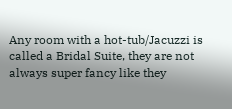Any room with a hot-tub/Jacuzzi is called a Bridal Suite, they are not always super fancy like they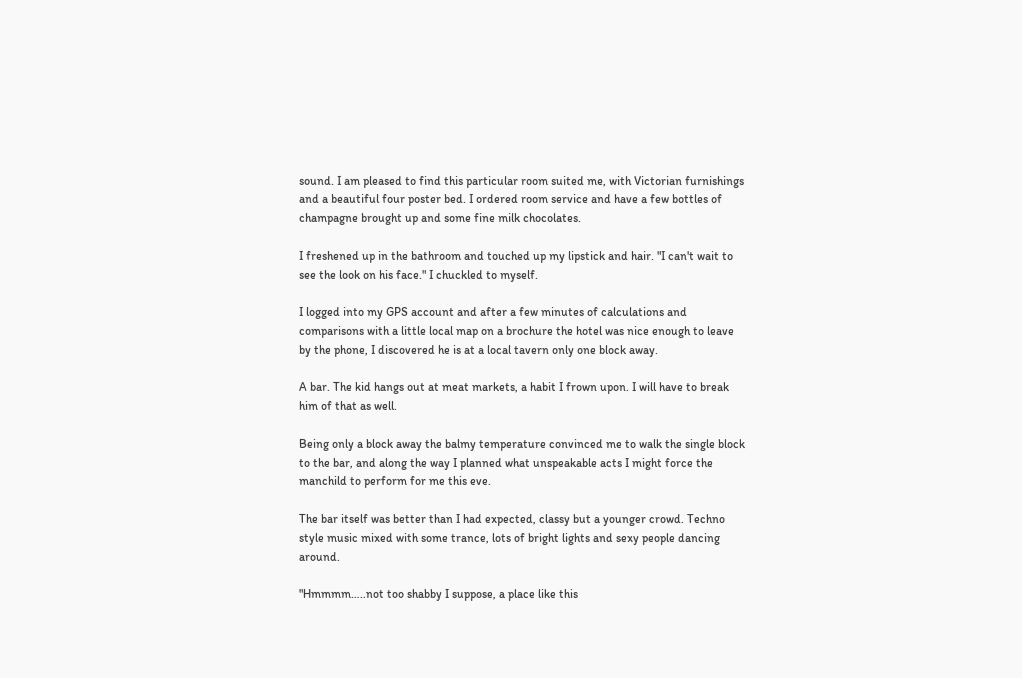sound. I am pleased to find this particular room suited me, with Victorian furnishings and a beautiful four poster bed. I ordered room service and have a few bottles of champagne brought up and some fine milk chocolates.

I freshened up in the bathroom and touched up my lipstick and hair. "I can't wait to see the look on his face." I chuckled to myself.

I logged into my GPS account and after a few minutes of calculations and comparisons with a little local map on a brochure the hotel was nice enough to leave by the phone, I discovered he is at a local tavern only one block away.

A bar. The kid hangs out at meat markets, a habit I frown upon. I will have to break him of that as well.

Being only a block away the balmy temperature convinced me to walk the single block to the bar, and along the way I planned what unspeakable acts I might force the manchild to perform for me this eve.

The bar itself was better than I had expected, classy but a younger crowd. Techno style music mixed with some trance, lots of bright lights and sexy people dancing around.

"Hmmmm…..not too shabby I suppose, a place like this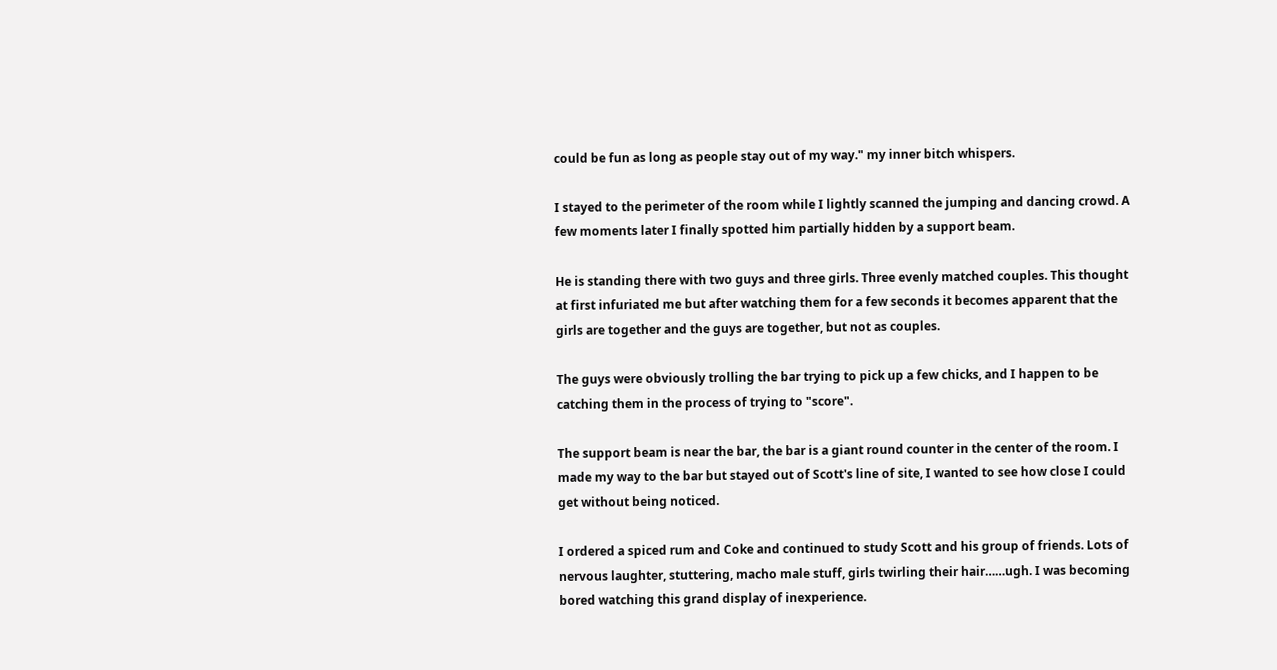could be fun as long as people stay out of my way." my inner bitch whispers.

I stayed to the perimeter of the room while I lightly scanned the jumping and dancing crowd. A few moments later I finally spotted him partially hidden by a support beam.

He is standing there with two guys and three girls. Three evenly matched couples. This thought at first infuriated me but after watching them for a few seconds it becomes apparent that the girls are together and the guys are together, but not as couples.

The guys were obviously trolling the bar trying to pick up a few chicks, and I happen to be catching them in the process of trying to "score".

The support beam is near the bar, the bar is a giant round counter in the center of the room. I made my way to the bar but stayed out of Scott's line of site, I wanted to see how close I could get without being noticed.

I ordered a spiced rum and Coke and continued to study Scott and his group of friends. Lots of nervous laughter, stuttering, macho male stuff, girls twirling their hair……ugh. I was becoming bored watching this grand display of inexperience.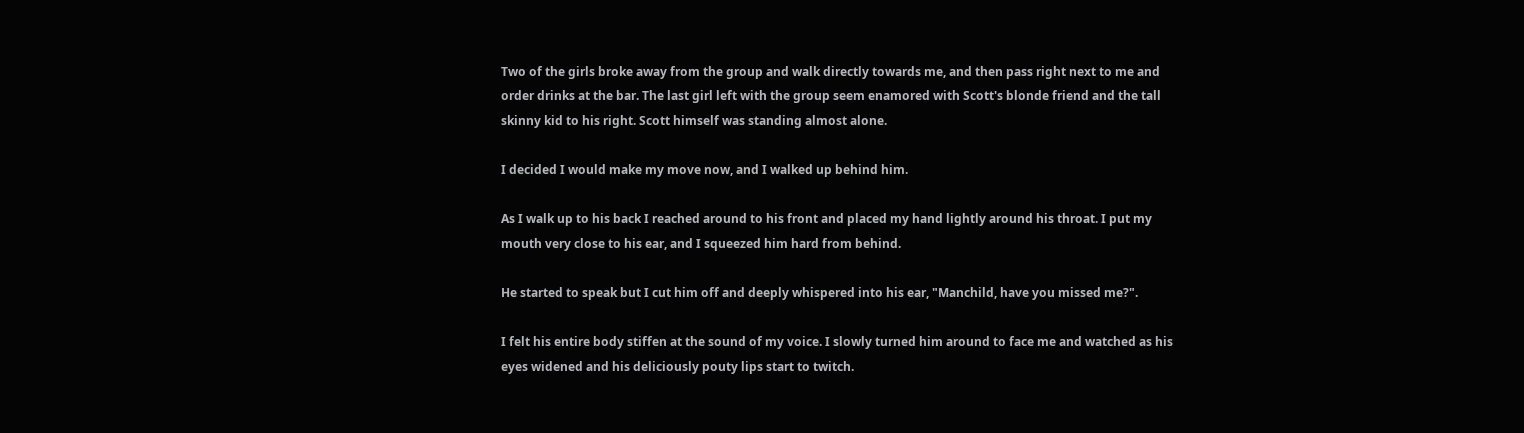Two of the girls broke away from the group and walk directly towards me, and then pass right next to me and order drinks at the bar. The last girl left with the group seem enamored with Scott's blonde friend and the tall skinny kid to his right. Scott himself was standing almost alone.

I decided I would make my move now, and I walked up behind him.

As I walk up to his back I reached around to his front and placed my hand lightly around his throat. I put my mouth very close to his ear, and I squeezed him hard from behind.

He started to speak but I cut him off and deeply whispered into his ear, "Manchild, have you missed me?".

I felt his entire body stiffen at the sound of my voice. I slowly turned him around to face me and watched as his eyes widened and his deliciously pouty lips start to twitch.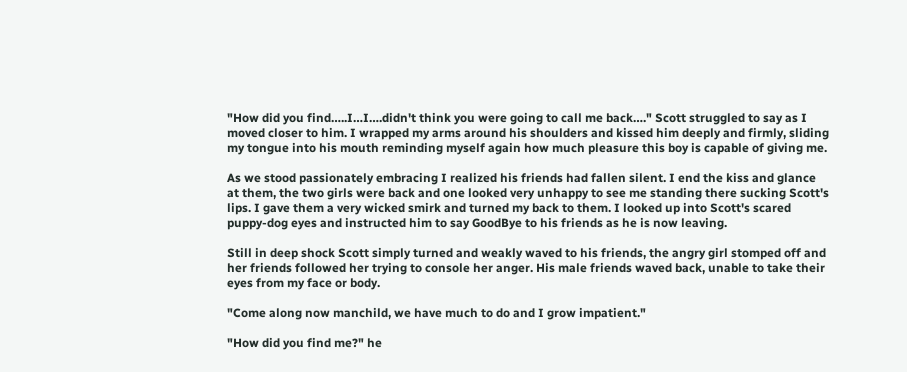"How did you find…..I…I….didn't think you were going to call me back…." Scott struggled to say as I moved closer to him. I wrapped my arms around his shoulders and kissed him deeply and firmly, sliding my tongue into his mouth reminding myself again how much pleasure this boy is capable of giving me.

As we stood passionately embracing I realized his friends had fallen silent. I end the kiss and glance at them, the two girls were back and one looked very unhappy to see me standing there sucking Scott's lips. I gave them a very wicked smirk and turned my back to them. I looked up into Scott's scared puppy-dog eyes and instructed him to say GoodBye to his friends as he is now leaving.

Still in deep shock Scott simply turned and weakly waved to his friends, the angry girl stomped off and her friends followed her trying to console her anger. His male friends waved back, unable to take their eyes from my face or body.

"Come along now manchild, we have much to do and I grow impatient."

"How did you find me?" he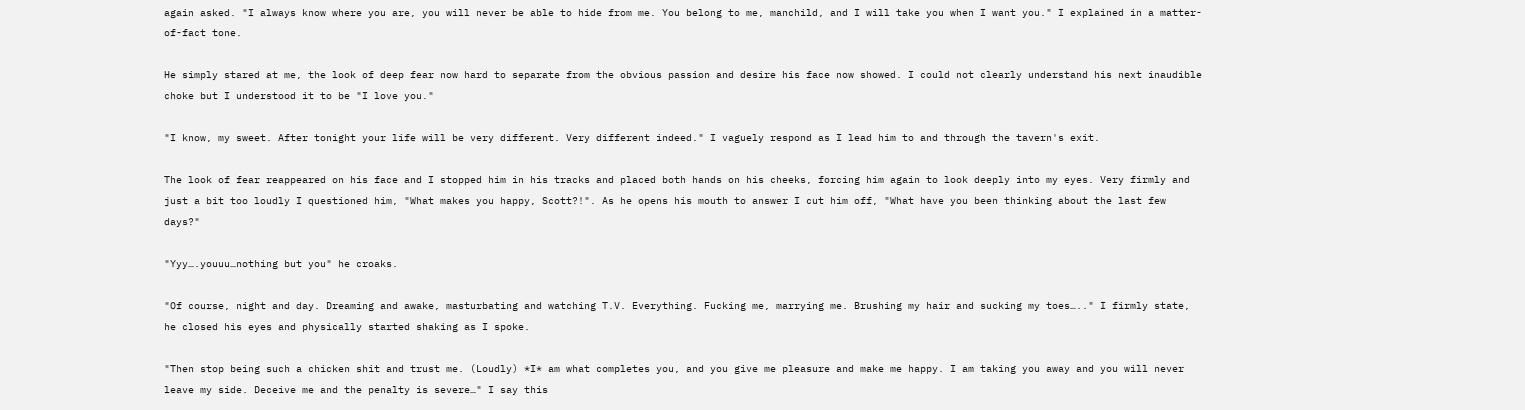again asked. "I always know where you are, you will never be able to hide from me. You belong to me, manchild, and I will take you when I want you." I explained in a matter-of-fact tone.

He simply stared at me, the look of deep fear now hard to separate from the obvious passion and desire his face now showed. I could not clearly understand his next inaudible choke but I understood it to be "I love you."

"I know, my sweet. After tonight your life will be very different. Very different indeed." I vaguely respond as I lead him to and through the tavern's exit.

The look of fear reappeared on his face and I stopped him in his tracks and placed both hands on his cheeks, forcing him again to look deeply into my eyes. Very firmly and just a bit too loudly I questioned him, "What makes you happy, Scott?!". As he opens his mouth to answer I cut him off, "What have you been thinking about the last few days?"

"Yyy….youuu…nothing but you" he croaks.

"Of course, night and day. Dreaming and awake, masturbating and watching T.V. Everything. Fucking me, marrying me. Brushing my hair and sucking my toes….." I firmly state, he closed his eyes and physically started shaking as I spoke.

"Then stop being such a chicken shit and trust me. (Loudly) *I* am what completes you, and you give me pleasure and make me happy. I am taking you away and you will never leave my side. Deceive me and the penalty is severe…" I say this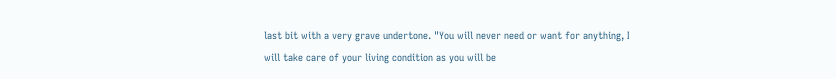last bit with a very grave undertone. "You will never need or want for anything, I will take care of your living condition as you will be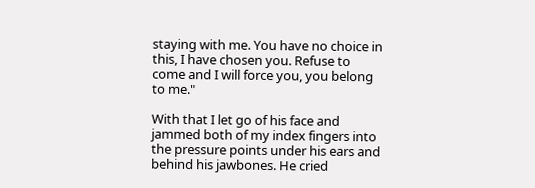staying with me. You have no choice in this, I have chosen you. Refuse to come and I will force you, you belong to me."

With that I let go of his face and jammed both of my index fingers into the pressure points under his ears and behind his jawbones. He cried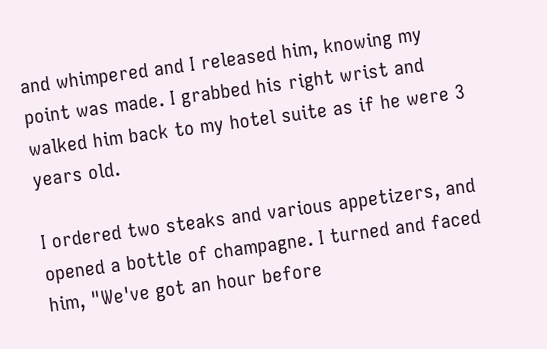and whimpered and I released him, knowing my point was made. I grabbed his right wrist and walked him back to my hotel suite as if he were 3 years old.

I ordered two steaks and various appetizers, and opened a bottle of champagne. I turned and faced him, "We've got an hour before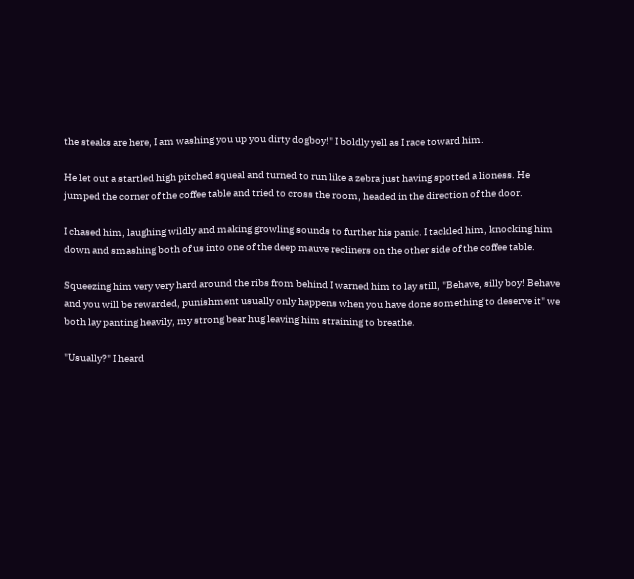the steaks are here, I am washing you up you dirty dogboy!" I boldly yell as I race toward him.

He let out a startled high pitched squeal and turned to run like a zebra just having spotted a lioness. He jumped the corner of the coffee table and tried to cross the room, headed in the direction of the door.

I chased him, laughing wildly and making growling sounds to further his panic. I tackled him, knocking him down and smashing both of us into one of the deep mauve recliners on the other side of the coffee table.

Squeezing him very very hard around the ribs from behind I warned him to lay still, "Behave, silly boy! Behave and you will be rewarded, punishment usually only happens when you have done something to deserve it" we both lay panting heavily, my strong bear hug leaving him straining to breathe.

"Usually?" I heard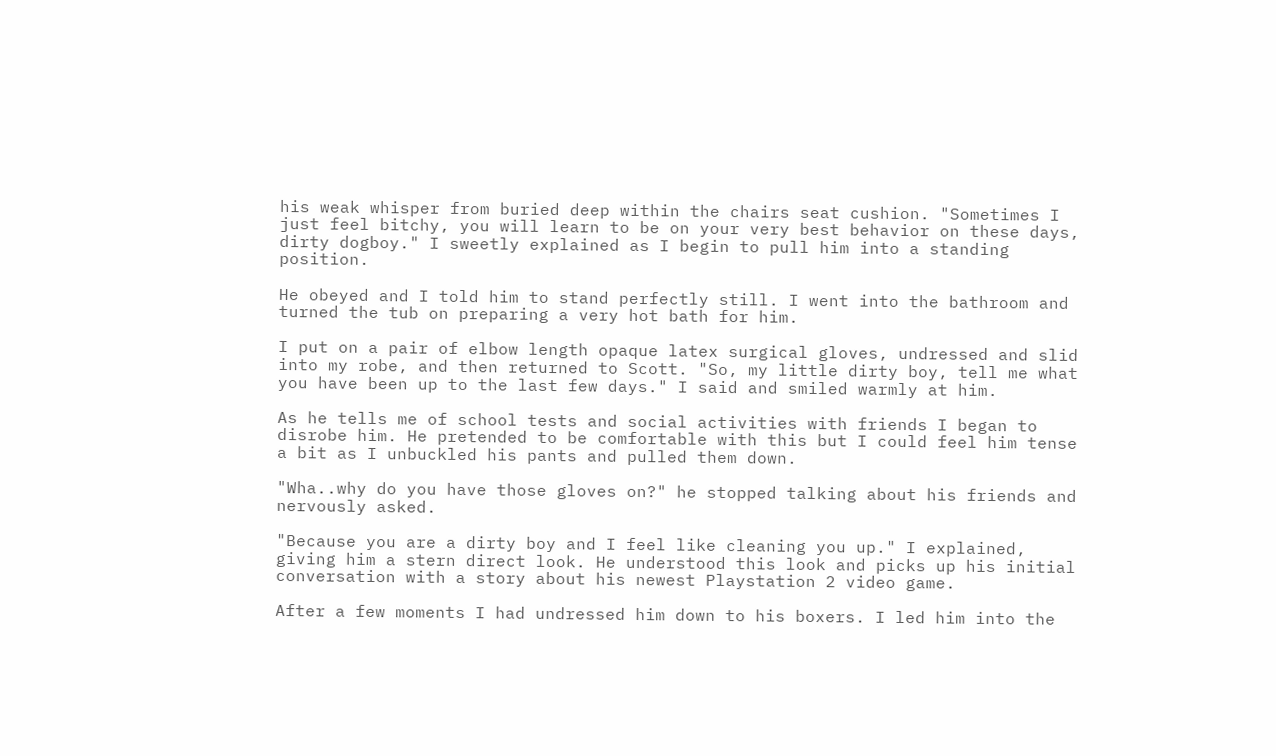his weak whisper from buried deep within the chairs seat cushion. "Sometimes I just feel bitchy, you will learn to be on your very best behavior on these days, dirty dogboy." I sweetly explained as I begin to pull him into a standing position.

He obeyed and I told him to stand perfectly still. I went into the bathroom and turned the tub on preparing a very hot bath for him.

I put on a pair of elbow length opaque latex surgical gloves, undressed and slid into my robe, and then returned to Scott. "So, my little dirty boy, tell me what you have been up to the last few days." I said and smiled warmly at him.

As he tells me of school tests and social activities with friends I began to disrobe him. He pretended to be comfortable with this but I could feel him tense a bit as I unbuckled his pants and pulled them down.

"Wha..why do you have those gloves on?" he stopped talking about his friends and nervously asked.

"Because you are a dirty boy and I feel like cleaning you up." I explained, giving him a stern direct look. He understood this look and picks up his initial conversation with a story about his newest Playstation 2 video game.

After a few moments I had undressed him down to his boxers. I led him into the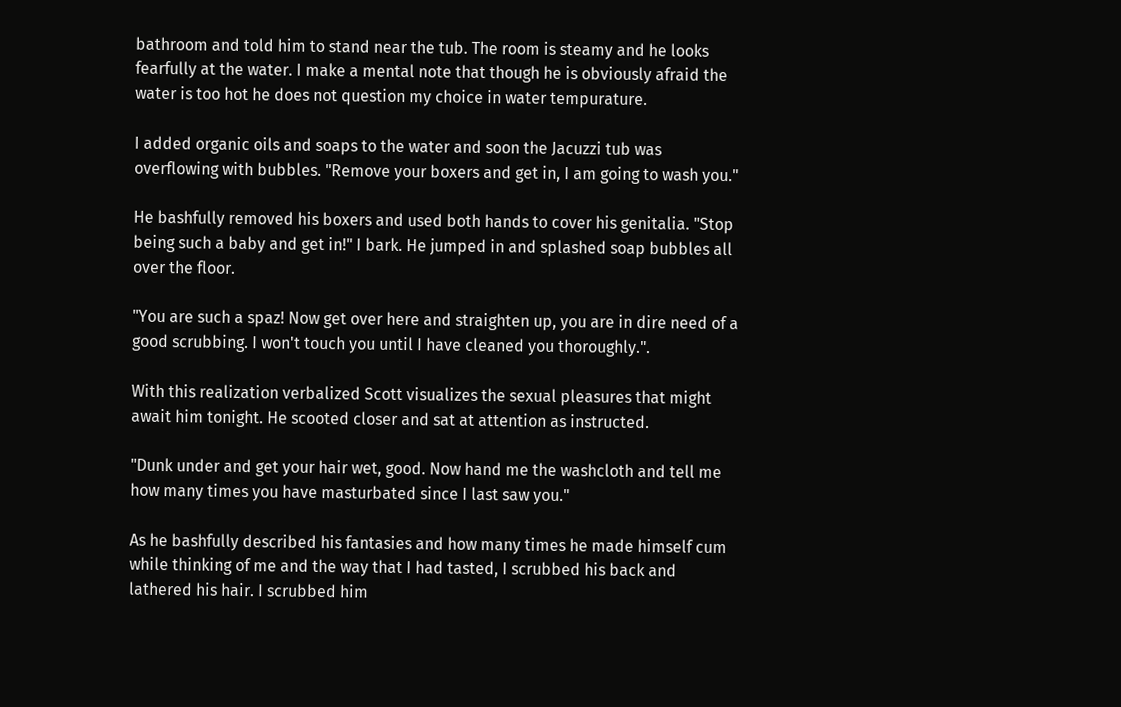bathroom and told him to stand near the tub. The room is steamy and he looks fearfully at the water. I make a mental note that though he is obviously afraid the water is too hot he does not question my choice in water tempurature.

I added organic oils and soaps to the water and soon the Jacuzzi tub was overflowing with bubbles. "Remove your boxers and get in, I am going to wash you."

He bashfully removed his boxers and used both hands to cover his genitalia. "Stop being such a baby and get in!" I bark. He jumped in and splashed soap bubbles all over the floor.

"You are such a spaz! Now get over here and straighten up, you are in dire need of a good scrubbing. I won't touch you until I have cleaned you thoroughly.".

With this realization verbalized Scott visualizes the sexual pleasures that might await him tonight. He scooted closer and sat at attention as instructed.

"Dunk under and get your hair wet, good. Now hand me the washcloth and tell me how many times you have masturbated since I last saw you."

As he bashfully described his fantasies and how many times he made himself cum while thinking of me and the way that I had tasted, I scrubbed his back and lathered his hair. I scrubbed him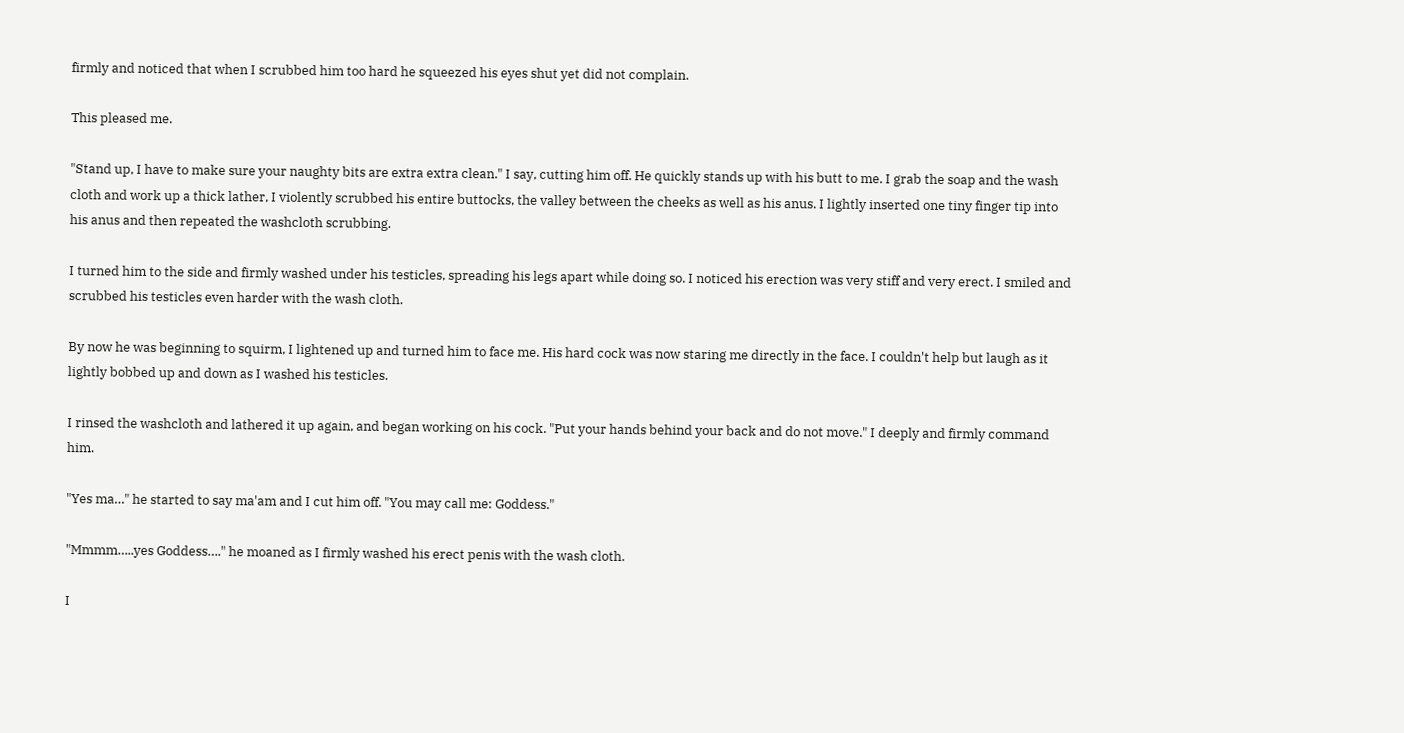firmly and noticed that when I scrubbed him too hard he squeezed his eyes shut yet did not complain.

This pleased me.

"Stand up, I have to make sure your naughty bits are extra extra clean." I say, cutting him off. He quickly stands up with his butt to me. I grab the soap and the wash cloth and work up a thick lather, I violently scrubbed his entire buttocks, the valley between the cheeks as well as his anus. I lightly inserted one tiny finger tip into his anus and then repeated the washcloth scrubbing.

I turned him to the side and firmly washed under his testicles, spreading his legs apart while doing so. I noticed his erection was very stiff and very erect. I smiled and scrubbed his testicles even harder with the wash cloth.

By now he was beginning to squirm, I lightened up and turned him to face me. His hard cock was now staring me directly in the face. I couldn't help but laugh as it lightly bobbed up and down as I washed his testicles.

I rinsed the washcloth and lathered it up again, and began working on his cock. "Put your hands behind your back and do not move." I deeply and firmly command him.

"Yes ma…" he started to say ma'am and I cut him off. "You may call me: Goddess."

"Mmmm…..yes Goddess…." he moaned as I firmly washed his erect penis with the wash cloth.

I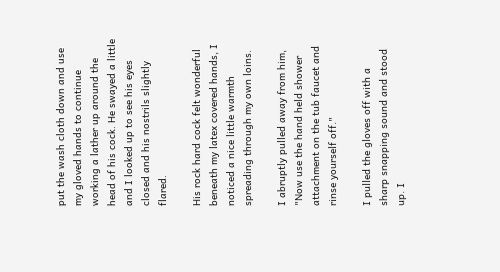put the wash cloth down and use my gloved hands to continue working a lather up around the head of his cock. He swayed a little and I looked up to see his eyes closed and his nostrils slightly flared.

His rock hard cock felt wonderful beneath my latex covered hands, I noticed a nice little warmth spreading through my own loins.

I abruptly pulled away from him, "Now use the hand held shower attachment on the tub faucet and rinse yourself off."

I pulled the gloves off with a sharp snapping sound and stood up. I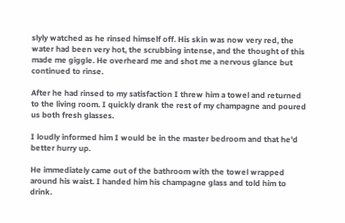slyly watched as he rinsed himself off. His skin was now very red, the water had been very hot, the scrubbing intense, and the thought of this made me giggle. He overheard me and shot me a nervous glance but continued to rinse.

After he had rinsed to my satisfaction I threw him a towel and returned to the living room. I quickly drank the rest of my champagne and poured us both fresh glasses.

I loudly informed him I would be in the master bedroom and that he'd better hurry up.

He immediately came out of the bathroom with the towel wrapped around his waist. I handed him his champagne glass and told him to drink.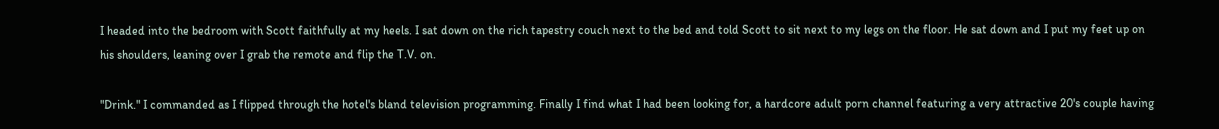I headed into the bedroom with Scott faithfully at my heels. I sat down on the rich tapestry couch next to the bed and told Scott to sit next to my legs on the floor. He sat down and I put my feet up on his shoulders, leaning over I grab the remote and flip the T.V. on.

"Drink." I commanded as I flipped through the hotel's bland television programming. Finally I find what I had been looking for, a hardcore adult porn channel featuring a very attractive 20's couple having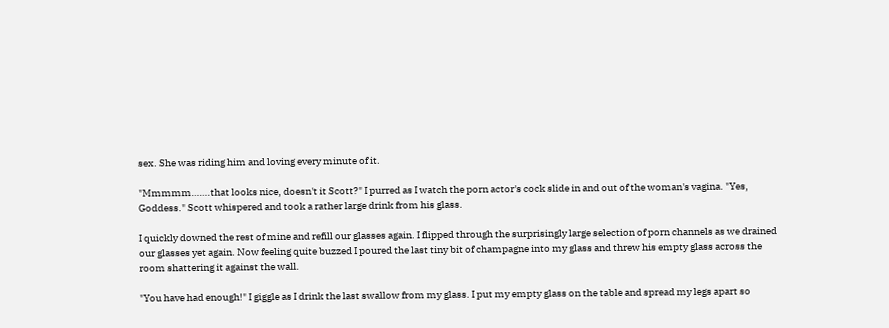sex. She was riding him and loving every minute of it.

"Mmmmm…….that looks nice, doesn't it Scott?" I purred as I watch the porn actor's cock slide in and out of the woman's vagina. "Yes, Goddess." Scott whispered and took a rather large drink from his glass.

I quickly downed the rest of mine and refill our glasses again. I flipped through the surprisingly large selection of porn channels as we drained our glasses yet again. Now feeling quite buzzed I poured the last tiny bit of champagne into my glass and threw his empty glass across the room shattering it against the wall.

"You have had enough!" I giggle as I drink the last swallow from my glass. I put my empty glass on the table and spread my legs apart so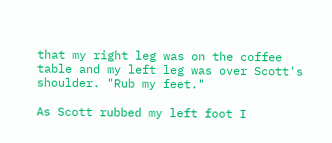that my right leg was on the coffee table and my left leg was over Scott's shoulder. "Rub my feet."

As Scott rubbed my left foot I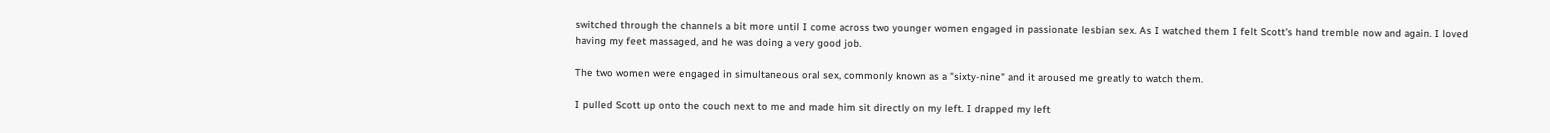switched through the channels a bit more until I come across two younger women engaged in passionate lesbian sex. As I watched them I felt Scott's hand tremble now and again. I loved having my feet massaged, and he was doing a very good job.

The two women were engaged in simultaneous oral sex, commonly known as a "sixty-nine" and it aroused me greatly to watch them.

I pulled Scott up onto the couch next to me and made him sit directly on my left. I drapped my left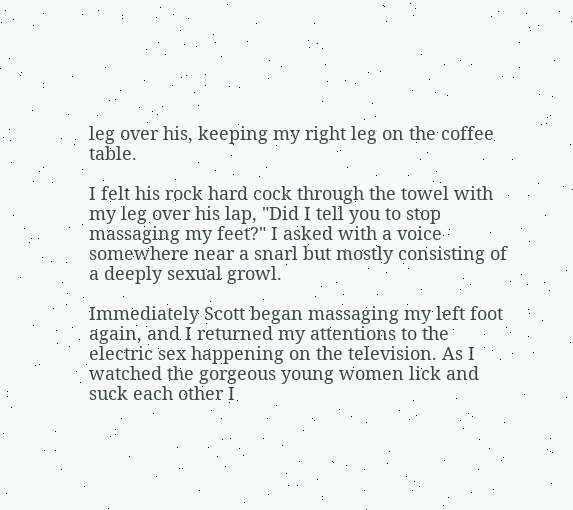leg over his, keeping my right leg on the coffee table.

I felt his rock hard cock through the towel with my leg over his lap, "Did I tell you to stop massaging my feet?" I asked with a voice somewhere near a snarl but mostly consisting of a deeply sexual growl.

Immediately Scott began massaging my left foot again, and I returned my attentions to the electric sex happening on the television. As I watched the gorgeous young women lick and suck each other I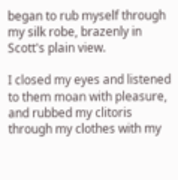began to rub myself through my silk robe, brazenly in Scott's plain view.

I closed my eyes and listened to them moan with pleasure, and rubbed my clitoris through my clothes with my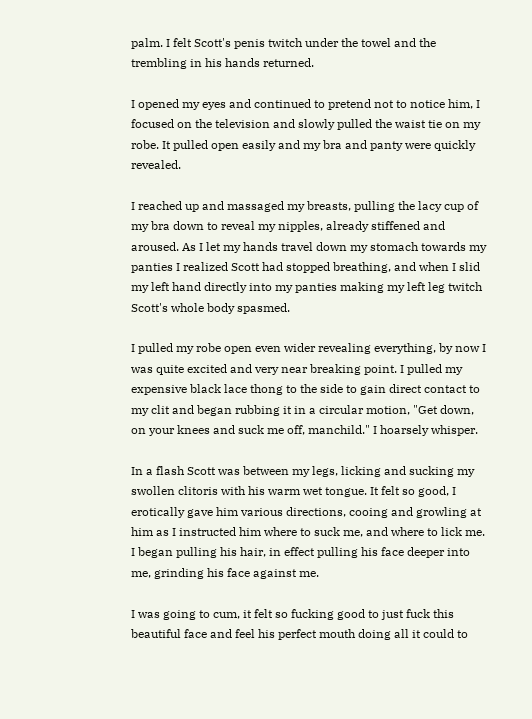palm. I felt Scott's penis twitch under the towel and the trembling in his hands returned.

I opened my eyes and continued to pretend not to notice him, I focused on the television and slowly pulled the waist tie on my robe. It pulled open easily and my bra and panty were quickly revealed.

I reached up and massaged my breasts, pulling the lacy cup of my bra down to reveal my nipples, already stiffened and aroused. As I let my hands travel down my stomach towards my panties I realized Scott had stopped breathing, and when I slid my left hand directly into my panties making my left leg twitch Scott's whole body spasmed.

I pulled my robe open even wider revealing everything, by now I was quite excited and very near breaking point. I pulled my expensive black lace thong to the side to gain direct contact to my clit and began rubbing it in a circular motion, "Get down, on your knees and suck me off, manchild." I hoarsely whisper.

In a flash Scott was between my legs, licking and sucking my swollen clitoris with his warm wet tongue. It felt so good, I erotically gave him various directions, cooing and growling at him as I instructed him where to suck me, and where to lick me. I began pulling his hair, in effect pulling his face deeper into me, grinding his face against me.

I was going to cum, it felt so fucking good to just fuck this beautiful face and feel his perfect mouth doing all it could to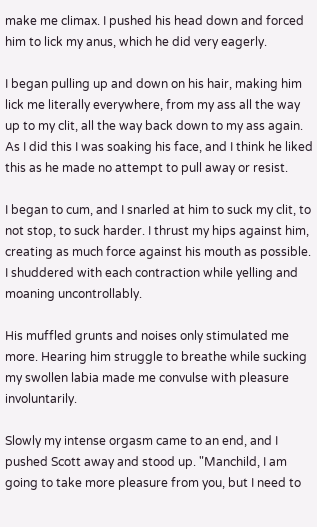make me climax. I pushed his head down and forced him to lick my anus, which he did very eagerly.

I began pulling up and down on his hair, making him lick me literally everywhere, from my ass all the way up to my clit, all the way back down to my ass again. As I did this I was soaking his face, and I think he liked this as he made no attempt to pull away or resist.

I began to cum, and I snarled at him to suck my clit, to not stop, to suck harder. I thrust my hips against him, creating as much force against his mouth as possible. I shuddered with each contraction while yelling and moaning uncontrollably.

His muffled grunts and noises only stimulated me more. Hearing him struggle to breathe while sucking my swollen labia made me convulse with pleasure involuntarily.

Slowly my intense orgasm came to an end, and I pushed Scott away and stood up. "Manchild, I am going to take more pleasure from you, but I need to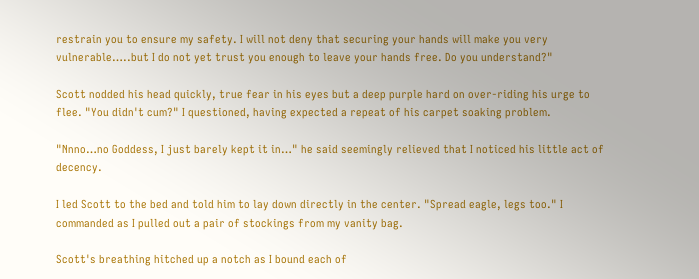restrain you to ensure my safety. I will not deny that securing your hands will make you very vulnerable…..but I do not yet trust you enough to leave your hands free. Do you understand?"

Scott nodded his head quickly, true fear in his eyes but a deep purple hard on over-riding his urge to flee. "You didn't cum?" I questioned, having expected a repeat of his carpet soaking problem.

"Nnno…no Goddess, I just barely kept it in…" he said seemingly relieved that I noticed his little act of decency.

I led Scott to the bed and told him to lay down directly in the center. "Spread eagle, legs too." I commanded as I pulled out a pair of stockings from my vanity bag.

Scott's breathing hitched up a notch as I bound each of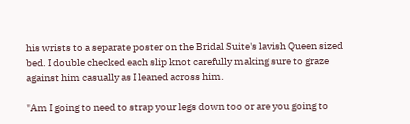his wrists to a separate poster on the Bridal Suite's lavish Queen sized bed. I double checked each slip knot carefully making sure to graze against him casually as I leaned across him.

"Am I going to need to strap your legs down too or are you going to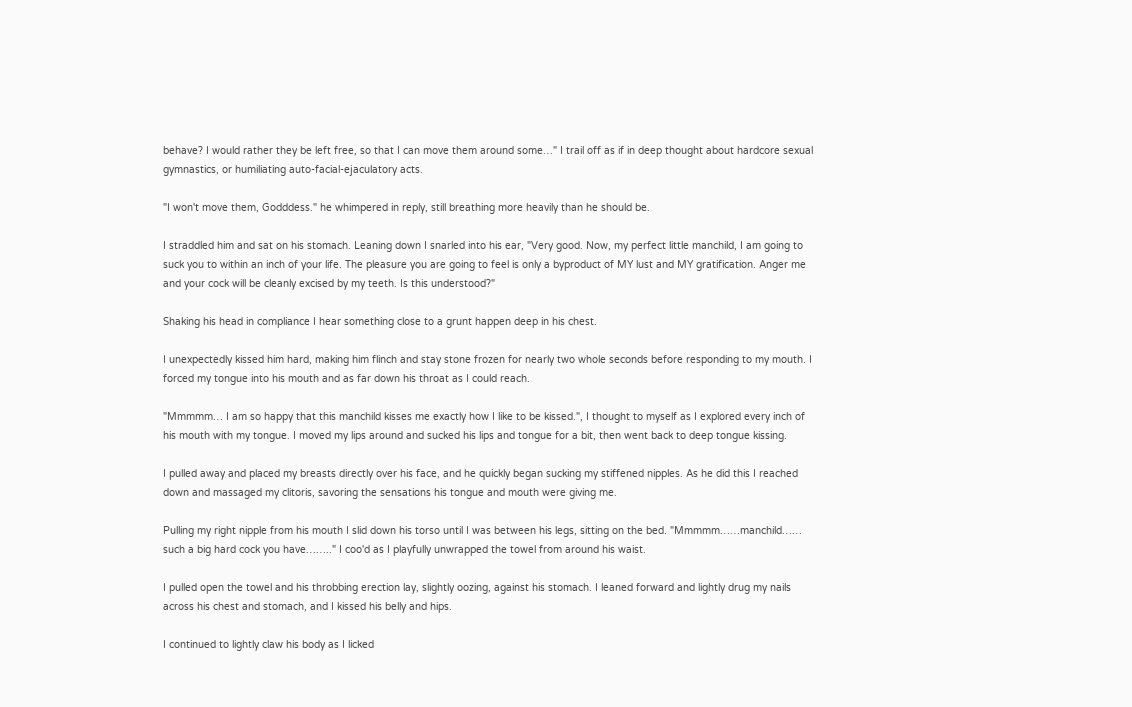behave? I would rather they be left free, so that I can move them around some…" I trail off as if in deep thought about hardcore sexual gymnastics, or humiliating auto-facial-ejaculatory acts.

"I won't move them, Godddess." he whimpered in reply, still breathing more heavily than he should be.

I straddled him and sat on his stomach. Leaning down I snarled into his ear, "Very good. Now, my perfect little manchild, I am going to suck you to within an inch of your life. The pleasure you are going to feel is only a byproduct of MY lust and MY gratification. Anger me and your cock will be cleanly excised by my teeth. Is this understood?"

Shaking his head in compliance I hear something close to a grunt happen deep in his chest.

I unexpectedly kissed him hard, making him flinch and stay stone frozen for nearly two whole seconds before responding to my mouth. I forced my tongue into his mouth and as far down his throat as I could reach.

"Mmmmm… I am so happy that this manchild kisses me exactly how I like to be kissed.", I thought to myself as I explored every inch of his mouth with my tongue. I moved my lips around and sucked his lips and tongue for a bit, then went back to deep tongue kissing.

I pulled away and placed my breasts directly over his face, and he quickly began sucking my stiffened nipples. As he did this I reached down and massaged my clitoris, savoring the sensations his tongue and mouth were giving me.

Pulling my right nipple from his mouth I slid down his torso until I was between his legs, sitting on the bed. "Mmmmm……manchild…… such a big hard cock you have…….." I coo'd as I playfully unwrapped the towel from around his waist.

I pulled open the towel and his throbbing erection lay, slightly oozing, against his stomach. I leaned forward and lightly drug my nails across his chest and stomach, and I kissed his belly and hips.

I continued to lightly claw his body as I licked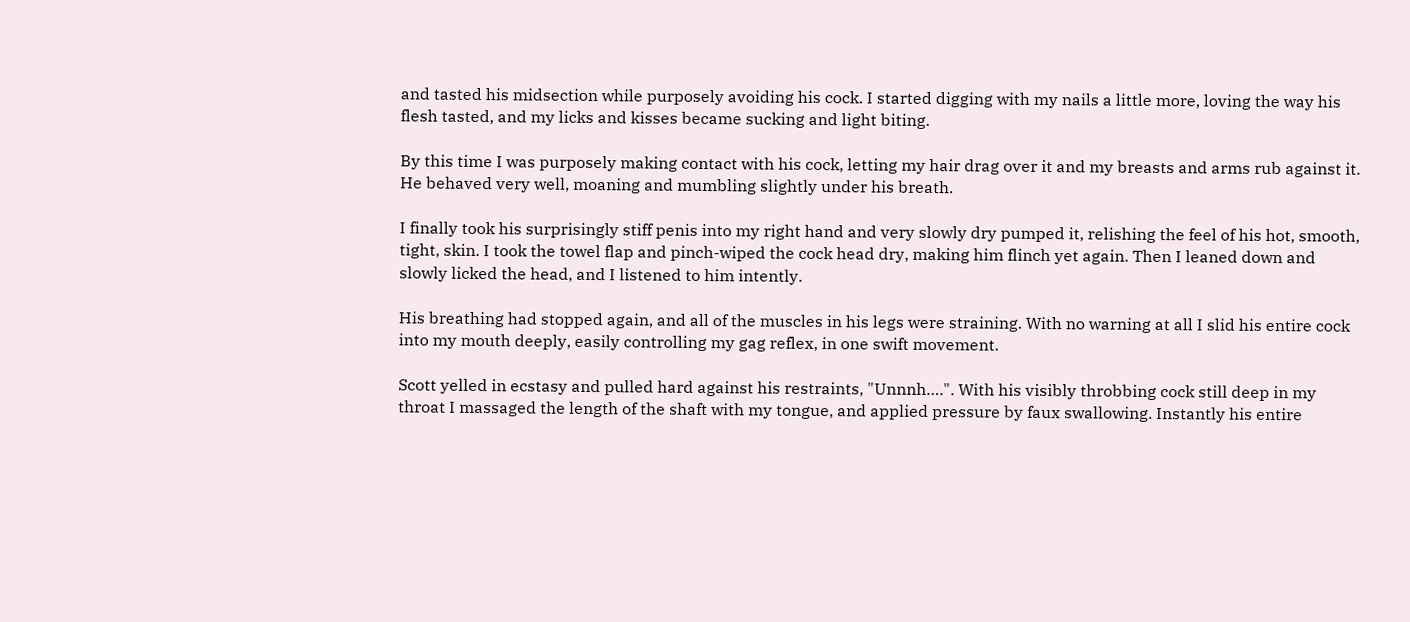and tasted his midsection while purposely avoiding his cock. I started digging with my nails a little more, loving the way his flesh tasted, and my licks and kisses became sucking and light biting.

By this time I was purposely making contact with his cock, letting my hair drag over it and my breasts and arms rub against it. He behaved very well, moaning and mumbling slightly under his breath.

I finally took his surprisingly stiff penis into my right hand and very slowly dry pumped it, relishing the feel of his hot, smooth, tight, skin. I took the towel flap and pinch-wiped the cock head dry, making him flinch yet again. Then I leaned down and slowly licked the head, and I listened to him intently.

His breathing had stopped again, and all of the muscles in his legs were straining. With no warning at all I slid his entire cock into my mouth deeply, easily controlling my gag reflex, in one swift movement.

Scott yelled in ecstasy and pulled hard against his restraints, "Unnnh….". With his visibly throbbing cock still deep in my throat I massaged the length of the shaft with my tongue, and applied pressure by faux swallowing. Instantly his entire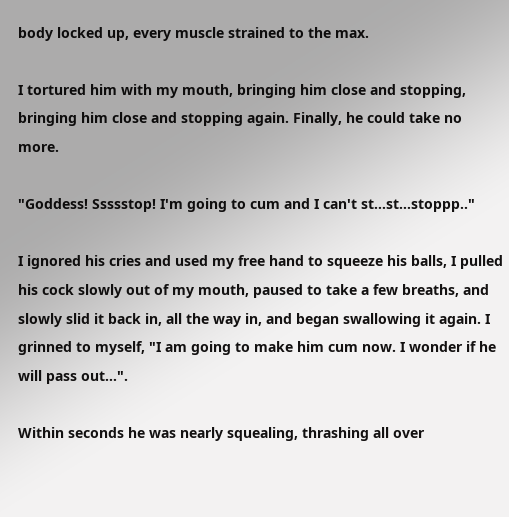body locked up, every muscle strained to the max.

I tortured him with my mouth, bringing him close and stopping, bringing him close and stopping again. Finally, he could take no more.

"Goddess! Ssssstop! I'm going to cum and I can't st…st…stoppp.."

I ignored his cries and used my free hand to squeeze his balls, I pulled his cock slowly out of my mouth, paused to take a few breaths, and slowly slid it back in, all the way in, and began swallowing it again. I grinned to myself, "I am going to make him cum now. I wonder if he will pass out…".

Within seconds he was nearly squealing, thrashing all over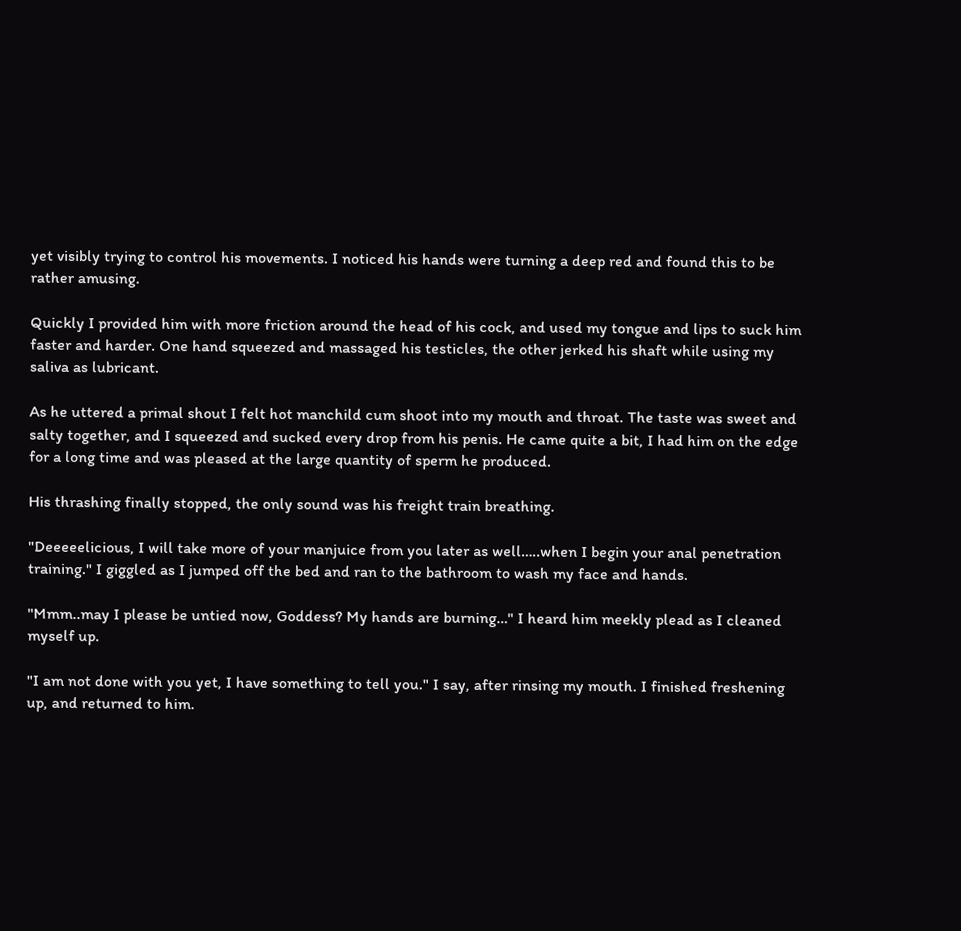yet visibly trying to control his movements. I noticed his hands were turning a deep red and found this to be rather amusing.

Quickly I provided him with more friction around the head of his cock, and used my tongue and lips to suck him faster and harder. One hand squeezed and massaged his testicles, the other jerked his shaft while using my saliva as lubricant.

As he uttered a primal shout I felt hot manchild cum shoot into my mouth and throat. The taste was sweet and salty together, and I squeezed and sucked every drop from his penis. He came quite a bit, I had him on the edge for a long time and was pleased at the large quantity of sperm he produced.

His thrashing finally stopped, the only sound was his freight train breathing.

"Deeeeelicious, I will take more of your manjuice from you later as well…..when I begin your anal penetration training." I giggled as I jumped off the bed and ran to the bathroom to wash my face and hands.

"Mmm..may I please be untied now, Goddess? My hands are burning…" I heard him meekly plead as I cleaned myself up.

"I am not done with you yet, I have something to tell you." I say, after rinsing my mouth. I finished freshening up, and returned to him.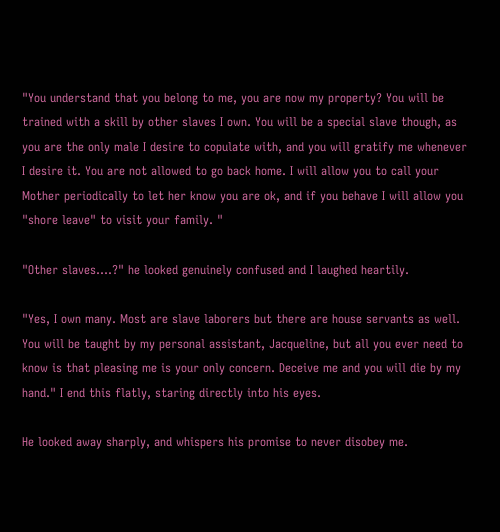"You understand that you belong to me, you are now my property? You will be trained with a skill by other slaves I own. You will be a special slave though, as you are the only male I desire to copulate with, and you will gratify me whenever I desire it. You are not allowed to go back home. I will allow you to call your Mother periodically to let her know you are ok, and if you behave I will allow you "shore leave" to visit your family. "

"Other slaves….?" he looked genuinely confused and I laughed heartily.

"Yes, I own many. Most are slave laborers but there are house servants as well. You will be taught by my personal assistant, Jacqueline, but all you ever need to know is that pleasing me is your only concern. Deceive me and you will die by my hand." I end this flatly, staring directly into his eyes.

He looked away sharply, and whispers his promise to never disobey me.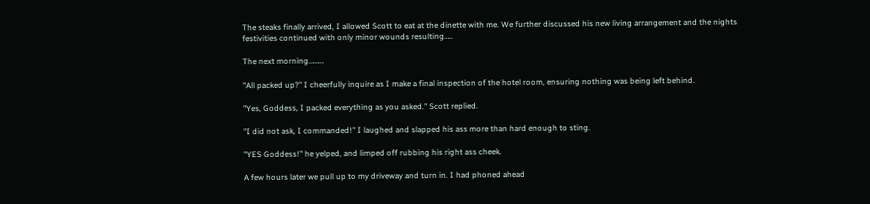The steaks finally arrived, I allowed Scott to eat at the dinette with me. We further discussed his new living arrangement and the nights festivities continued with only minor wounds resulting…..

The next morning………

"All packed up?" I cheerfully inquire as I make a final inspection of the hotel room, ensuring nothing was being left behind.

"Yes, Goddess, I packed everything as you asked." Scott replied.

"I did not ask, I commanded!" I laughed and slapped his ass more than hard enough to sting.

"YES Goddess!" he yelped, and limped off rubbing his right ass cheek.

A few hours later we pull up to my driveway and turn in. I had phoned ahead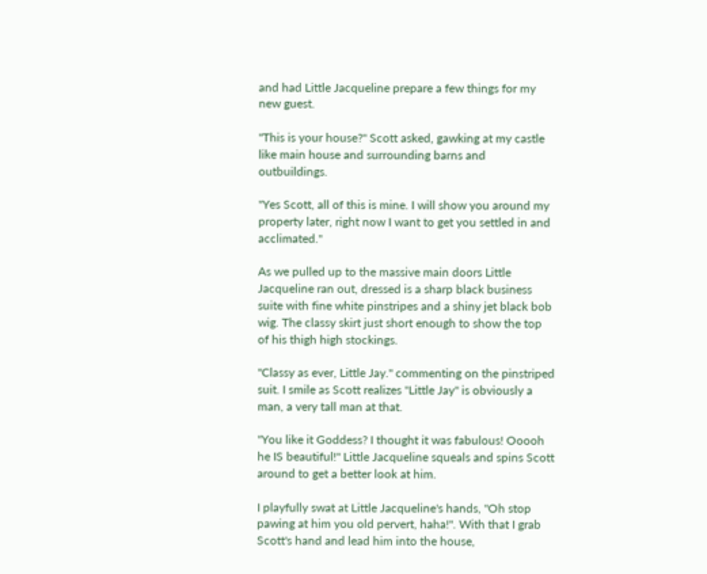and had Little Jacqueline prepare a few things for my new guest.

"This is your house?" Scott asked, gawking at my castle like main house and surrounding barns and outbuildings.

"Yes Scott, all of this is mine. I will show you around my property later, right now I want to get you settled in and acclimated."

As we pulled up to the massive main doors Little Jacqueline ran out, dressed is a sharp black business suite with fine white pinstripes and a shiny jet black bob wig. The classy skirt just short enough to show the top of his thigh high stockings.

"Classy as ever, Little Jay." commenting on the pinstriped suit. I smile as Scott realizes "Little Jay" is obviously a man, a very tall man at that.

"You like it Goddess? I thought it was fabulous! Ooooh he IS beautiful!" Little Jacqueline squeals and spins Scott around to get a better look at him.

I playfully swat at Little Jacqueline's hands, "Oh stop pawing at him you old pervert, haha!". With that I grab Scott's hand and lead him into the house,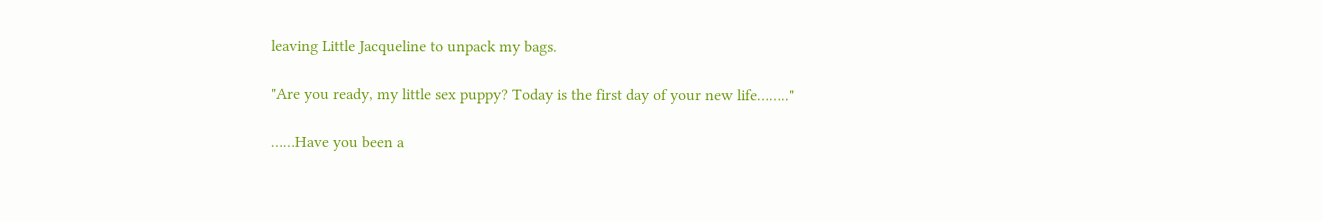leaving Little Jacqueline to unpack my bags.

"Are you ready, my little sex puppy? Today is the first day of your new life…….."

……Have you been a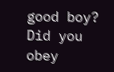good boy? Did you obey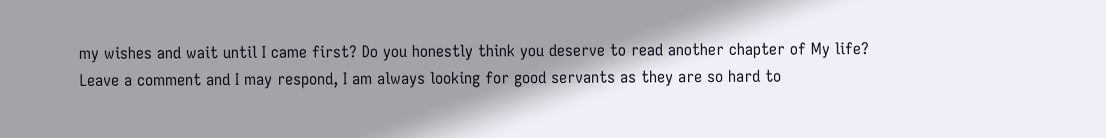my wishes and wait until I came first? Do you honestly think you deserve to read another chapter of My life? Leave a comment and I may respond, I am always looking for good servants as they are so hard to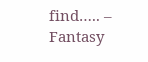find….. – Fantasy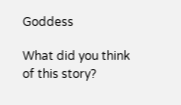Goddess

What did you think of this story?